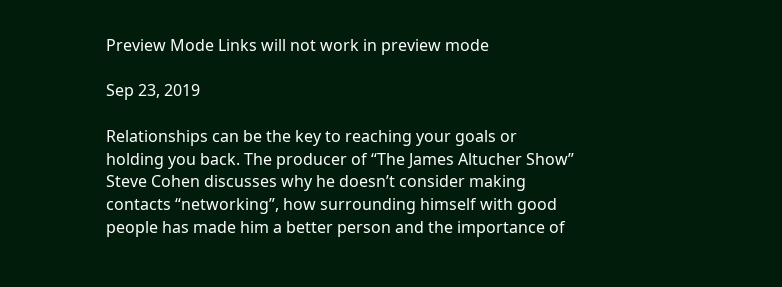Preview Mode Links will not work in preview mode

Sep 23, 2019

Relationships can be the key to reaching your goals or holding you back. The producer of “The James Altucher Show” Steve Cohen discusses why he doesn’t consider making contacts “networking”, how surrounding himself with good people has made him a better person and the importance of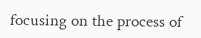focusing on the process of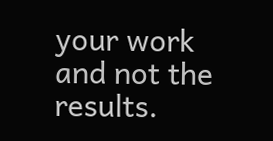your work and not the results.